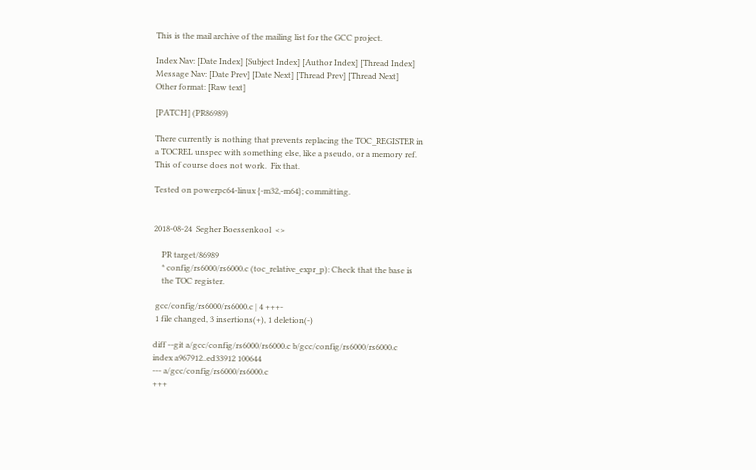This is the mail archive of the mailing list for the GCC project.

Index Nav: [Date Index] [Subject Index] [Author Index] [Thread Index]
Message Nav: [Date Prev] [Date Next] [Thread Prev] [Thread Next]
Other format: [Raw text]

[PATCH] (PR86989)

There currently is nothing that prevents replacing the TOC_REGISTER in
a TOCREL unspec with something else, like a pseudo, or a memory ref.
This of course does not work.  Fix that.

Tested on powerpc64-linux {-m32,-m64}; committing.


2018-08-24  Segher Boessenkool  <>

    PR target/86989
    * config/rs6000/rs6000.c (toc_relative_expr_p): Check that the base is
    the TOC register.

 gcc/config/rs6000/rs6000.c | 4 +++-
 1 file changed, 3 insertions(+), 1 deletion(-)

diff --git a/gcc/config/rs6000/rs6000.c b/gcc/config/rs6000/rs6000.c
index a967912..ed33912 100644
--- a/gcc/config/rs6000/rs6000.c
+++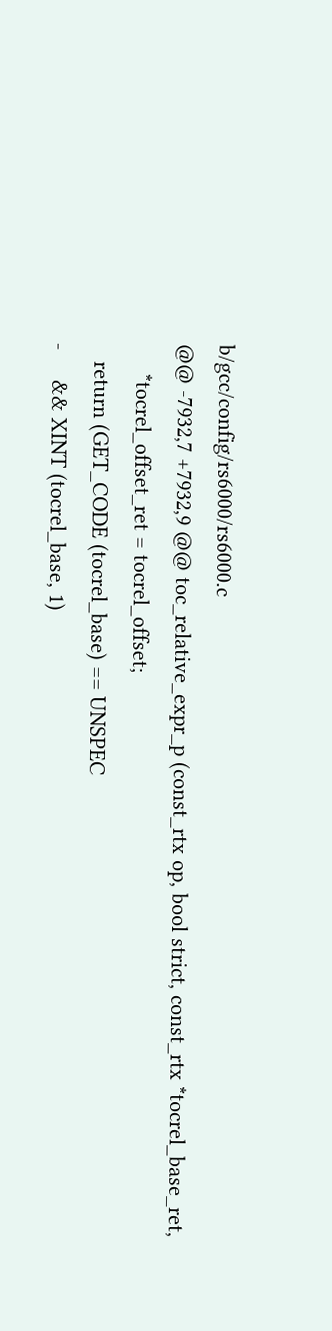b/gcc/config/rs6000/rs6000.c
@@ -7932,7 +7932,9 @@ toc_relative_expr_p (const_rtx op, bool strict, const_rtx *tocrel_base_ret,
     *tocrel_offset_ret = tocrel_offset;
   return (GET_CODE (tocrel_base) == UNSPEC
-     && XINT (tocrel_base, 1)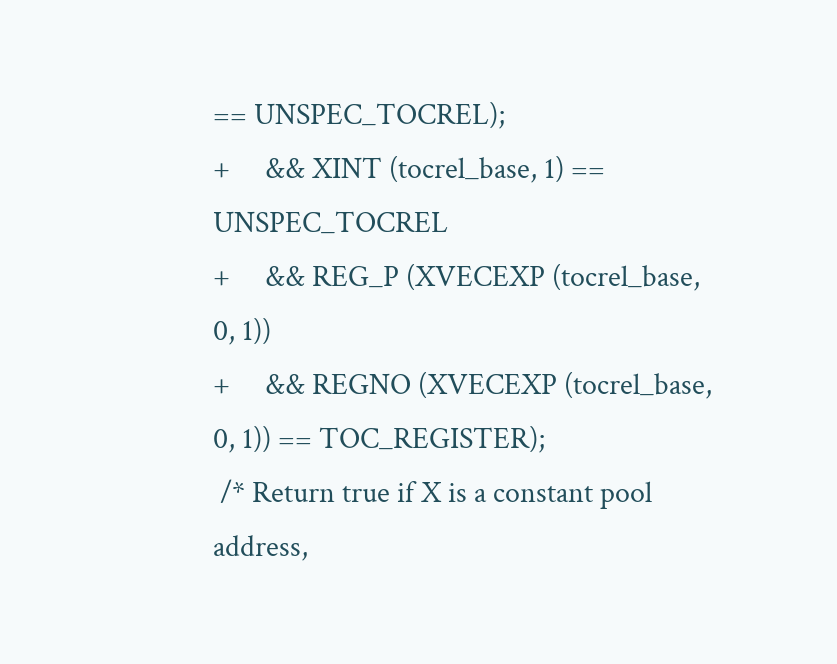== UNSPEC_TOCREL);
+     && XINT (tocrel_base, 1) == UNSPEC_TOCREL
+     && REG_P (XVECEXP (tocrel_base, 0, 1))
+     && REGNO (XVECEXP (tocrel_base, 0, 1)) == TOC_REGISTER);
 /* Return true if X is a constant pool address,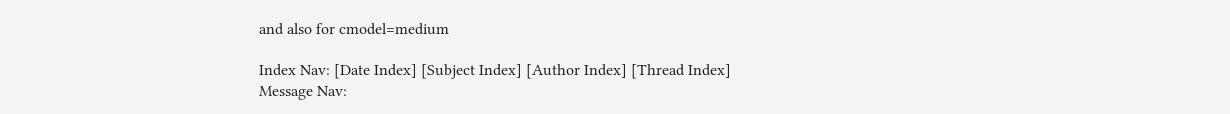and also for cmodel=medium

Index Nav: [Date Index] [Subject Index] [Author Index] [Thread Index]
Message Nav: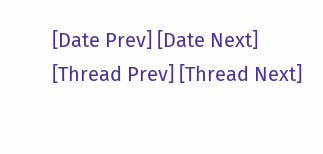[Date Prev] [Date Next] [Thread Prev] [Thread Next]